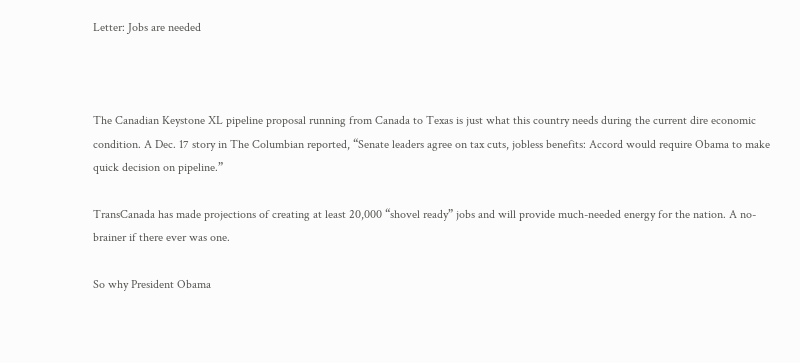Letter: Jobs are needed



The Canadian Keystone XL pipeline proposal running from Canada to Texas is just what this country needs during the current dire economic condition. A Dec. 17 story in The Columbian reported, “Senate leaders agree on tax cuts, jobless benefits: Accord would require Obama to make quick decision on pipeline.”

TransCanada has made projections of creating at least 20,000 “shovel ready” jobs and will provide much-needed energy for the nation. A no-brainer if there ever was one.

So why President Obama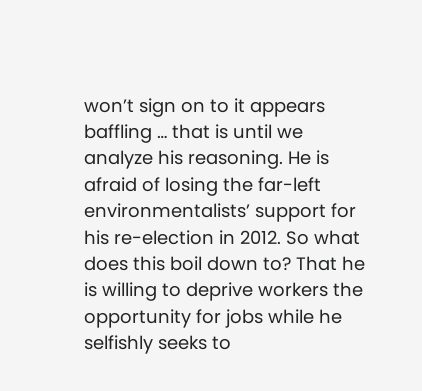won’t sign on to it appears baffling … that is until we analyze his reasoning. He is afraid of losing the far-left environmentalists’ support for his re-election in 2012. So what does this boil down to? That he is willing to deprive workers the opportunity for jobs while he selfishly seeks to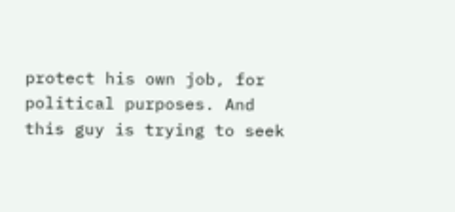protect his own job, for political purposes. And this guy is trying to seek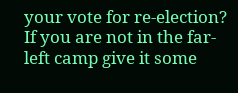your vote for re-election? If you are not in the far-left camp give it some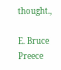thought.,

E. Bruce Preece